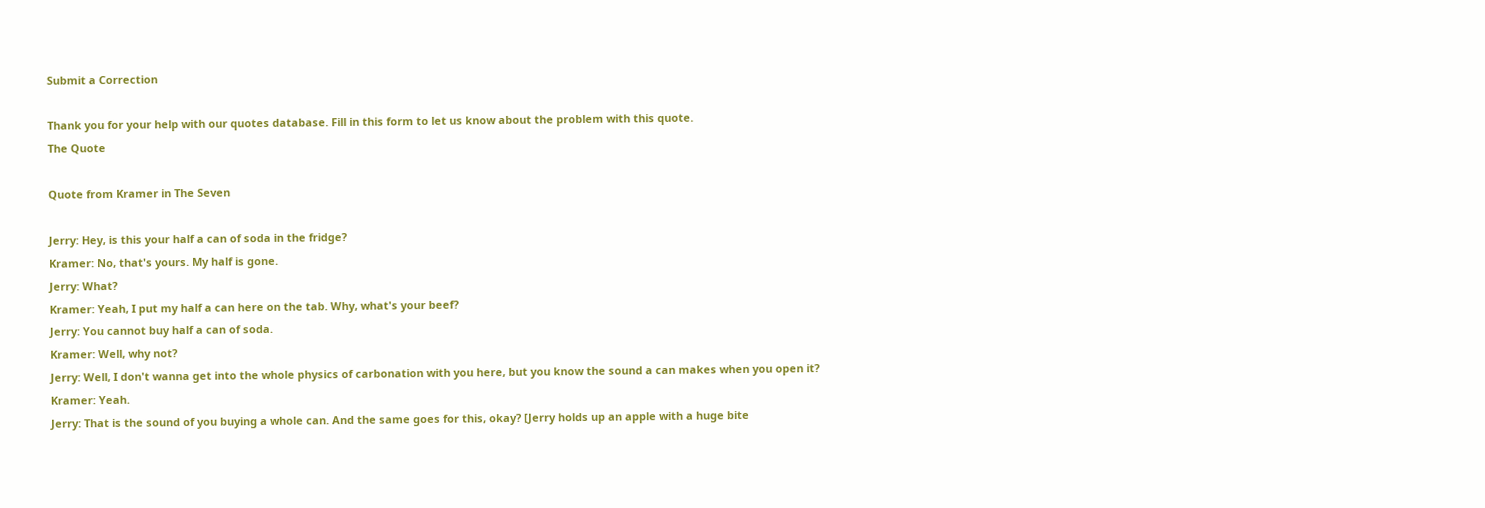Submit a Correction

Thank you for your help with our quotes database. Fill in this form to let us know about the problem with this quote.
The Quote

Quote from Kramer in The Seven

Jerry: Hey, is this your half a can of soda in the fridge?
Kramer: No, that's yours. My half is gone.
Jerry: What?
Kramer: Yeah, I put my half a can here on the tab. Why, what's your beef?
Jerry: You cannot buy half a can of soda.
Kramer: Well, why not?
Jerry: Well, I don't wanna get into the whole physics of carbonation with you here, but you know the sound a can makes when you open it?
Kramer: Yeah.
Jerry: That is the sound of you buying a whole can. And the same goes for this, okay? [Jerry holds up an apple with a huge bite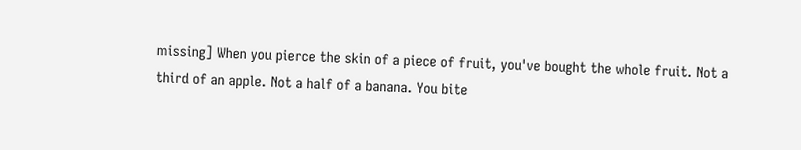missing] When you pierce the skin of a piece of fruit, you've bought the whole fruit. Not a third of an apple. Not a half of a banana. You bite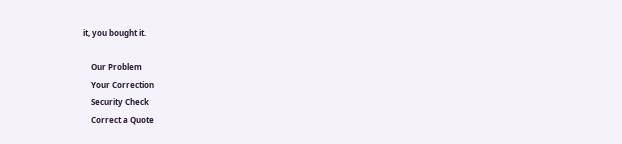it, you bought it.

    Our Problem
    Your Correction
    Security Check
    Correct a Quote